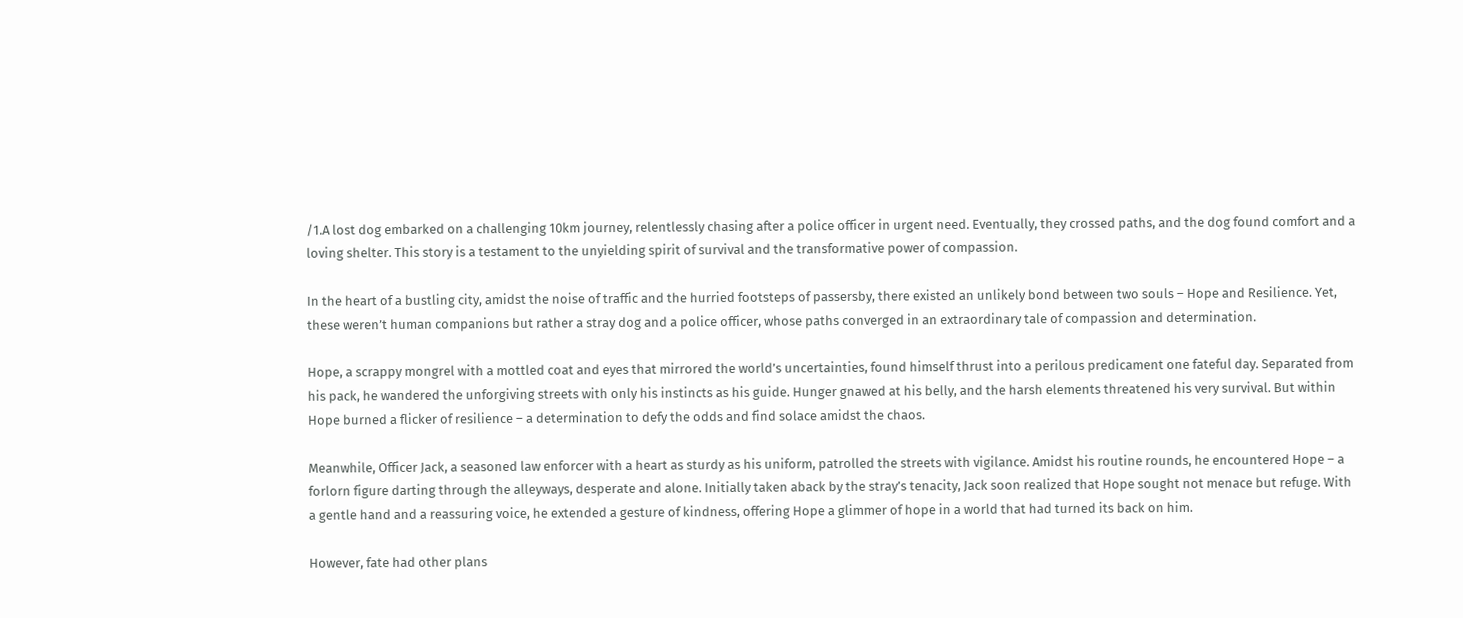/1.A lost dog embarked on a challenging 10km journey, relentlessly chasing after a police officer in urgent need. Eventually, they crossed paths, and the dog found comfort and a loving shelter. This story is a testament to the unyielding spirit of survival and the transformative power of compassion.

In the heart of a bustling city, amidst the noise of traffic and the hurried footsteps of passersby, there existed an unlikely bond between two souls – Hope and Resilience. Yet, these weren’t human companions but rather a stray dog and a police officer, whose paths converged in an extraordinary tale of compassion and determination.

Hope, a scrappy mongrel with a mottled coat and eyes that mirrored the world’s uncertainties, found himself thrust into a perilous predicament one fateful day. Separated from his pack, he wandered the unforgiving streets with only his instincts as his guide. Hunger gnawed at his belly, and the harsh elements threatened his very survival. But within Hope burned a flicker of resilience – a determination to defy the odds and find solace amidst the chaos.

Meanwhile, Officer Jack, a seasoned law enforcer with a heart as sturdy as his uniform, patrolled the streets with vigilance. Amidst his routine rounds, he encountered Hope – a forlorn figure darting through the alleyways, desperate and alone. Initially taken aback by the stray’s tenacity, Jack soon realized that Hope sought not menace but refuge. With a gentle hand and a reassuring voice, he extended a gesture of kindness, offering Hope a glimmer of hope in a world that had turned its back on him.

However, fate had other plans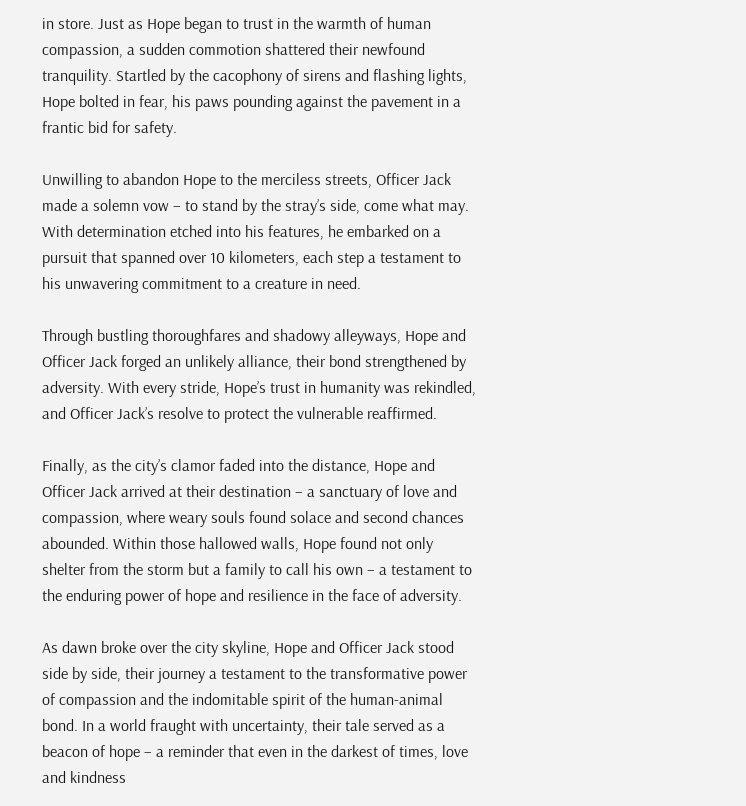in store. Just as Hope began to trust in the warmth of human compassion, a sudden commotion shattered their newfound tranquility. Startled by the cacophony of sirens and flashing lights, Hope bolted in fear, his paws pounding against the pavement in a frantic bid for safety.

Unwilling to abandon Hope to the merciless streets, Officer Jack made a solemn vow – to stand by the stray’s side, come what may. With determination etched into his features, he embarked on a pursuit that spanned over 10 kilometers, each step a testament to his unwavering commitment to a creature in need.

Through bustling thoroughfares and shadowy alleyways, Hope and Officer Jack forged an unlikely alliance, their bond strengthened by adversity. With every stride, Hope’s trust in humanity was rekindled, and Officer Jack’s resolve to protect the vulnerable reaffirmed.

Finally, as the city’s clamor faded into the distance, Hope and Officer Jack arrived at their destination – a sanctuary of love and compassion, where weary souls found solace and second chances abounded. Within those hallowed walls, Hope found not only shelter from the storm but a family to call his own – a testament to the enduring power of hope and resilience in the face of adversity.

As dawn broke over the city skyline, Hope and Officer Jack stood side by side, their journey a testament to the transformative power of compassion and the indomitable spirit of the human-animal bond. In a world fraught with uncertainty, their tale served as a beacon of hope – a reminder that even in the darkest of times, love and kindness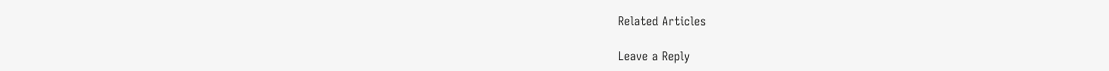Related Articles

Leave a Reply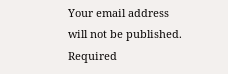Your email address will not be published. Required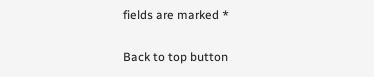fields are marked *

Back to top button